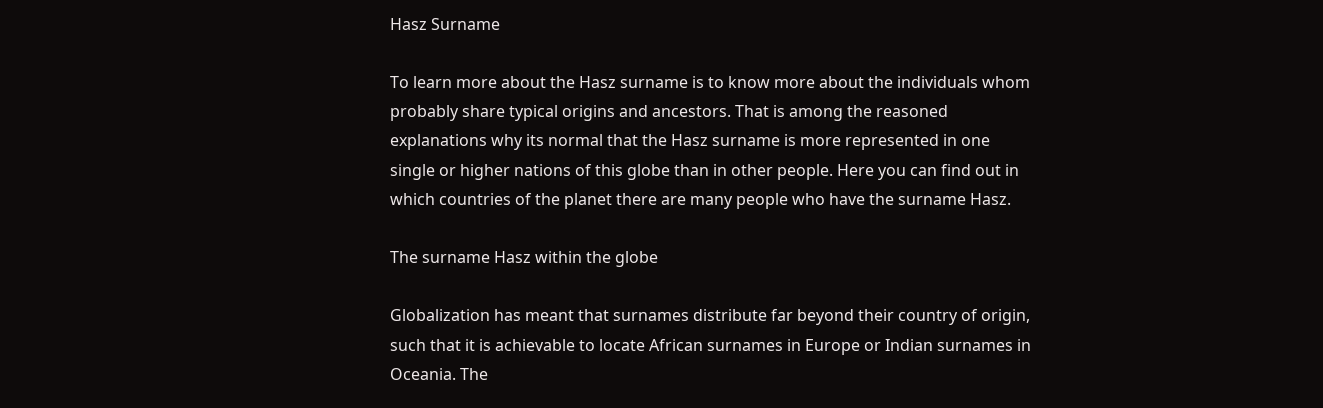Hasz Surname

To learn more about the Hasz surname is to know more about the individuals whom probably share typical origins and ancestors. That is among the reasoned explanations why its normal that the Hasz surname is more represented in one single or higher nations of this globe than in other people. Here you can find out in which countries of the planet there are many people who have the surname Hasz.

The surname Hasz within the globe

Globalization has meant that surnames distribute far beyond their country of origin, such that it is achievable to locate African surnames in Europe or Indian surnames in Oceania. The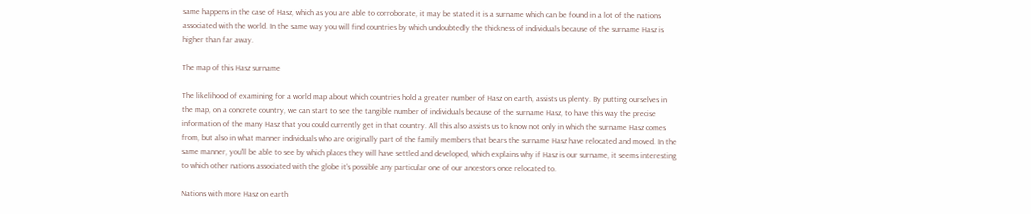same happens in the case of Hasz, which as you are able to corroborate, it may be stated it is a surname which can be found in a lot of the nations associated with the world. In the same way you will find countries by which undoubtedly the thickness of individuals because of the surname Hasz is higher than far away.

The map of this Hasz surname

The likelihood of examining for a world map about which countries hold a greater number of Hasz on earth, assists us plenty. By putting ourselves in the map, on a concrete country, we can start to see the tangible number of individuals because of the surname Hasz, to have this way the precise information of the many Hasz that you could currently get in that country. All this also assists us to know not only in which the surname Hasz comes from, but also in what manner individuals who are originally part of the family members that bears the surname Hasz have relocated and moved. In the same manner, you'll be able to see by which places they will have settled and developed, which explains why if Hasz is our surname, it seems interesting to which other nations associated with the globe it's possible any particular one of our ancestors once relocated to.

Nations with more Hasz on earth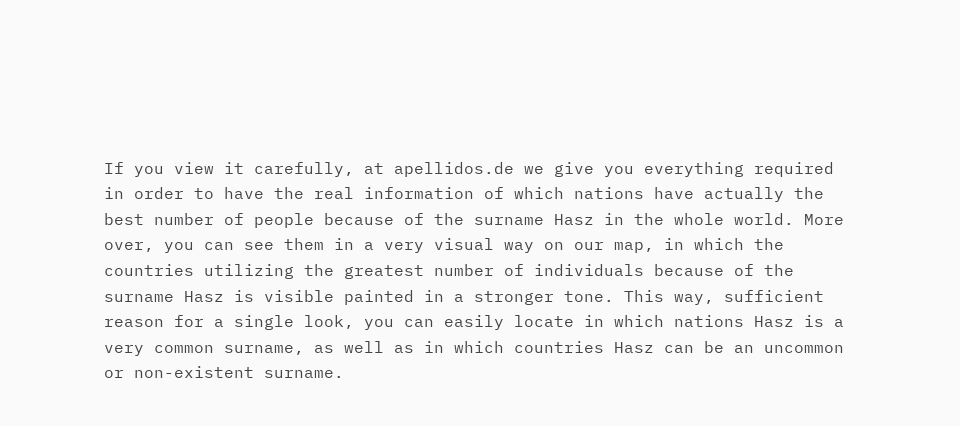If you view it carefully, at apellidos.de we give you everything required in order to have the real information of which nations have actually the best number of people because of the surname Hasz in the whole world. More over, you can see them in a very visual way on our map, in which the countries utilizing the greatest number of individuals because of the surname Hasz is visible painted in a stronger tone. This way, sufficient reason for a single look, you can easily locate in which nations Hasz is a very common surname, as well as in which countries Hasz can be an uncommon or non-existent surname.